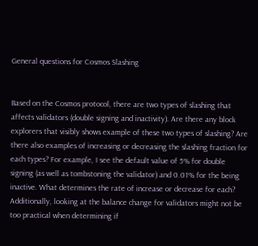General questions for Cosmos Slashing


Based on the Cosmos protocol, there are two types of slashing that affects validators (double signing and inactivity). Are there any block explorers that visibly shows example of these two types of slashing? Are there also examples of increasing or decreasing the slashing fraction for each types? For example, I see the default value of 5% for double signing (as well as tombstoning the validator) and 0.01% for the being inactive. What determines the rate of increase or decrease for each? Additionally, looking at the balance change for validators might not be too practical when determining if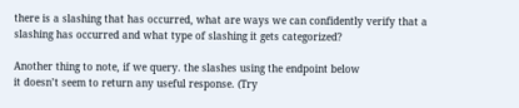there is a slashing that has occurred, what are ways we can confidently verify that a slashing has occurred and what type of slashing it gets categorized?

Another thing to note, if we query. the slashes using the endpoint below
it doesn’t seem to return any useful response. (Try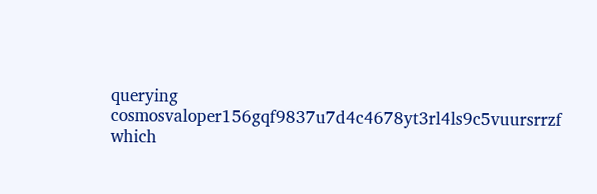querying cosmosvaloper156gqf9837u7d4c4678yt3rl4ls9c5vuursrrzf which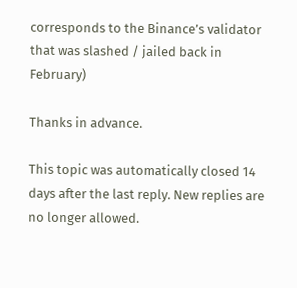corresponds to the Binance’s validator that was slashed / jailed back in February)

Thanks in advance.

This topic was automatically closed 14 days after the last reply. New replies are no longer allowed.